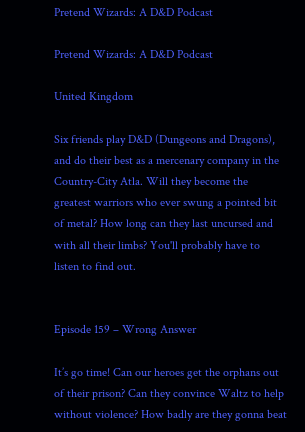Pretend Wizards: A D&D Podcast

Pretend Wizards: A D&D Podcast

United Kingdom

Six friends play D&D (Dungeons and Dragons), and do their best as a mercenary company in the Country-City Atla. Will they become the greatest warriors who ever swung a pointed bit of metal? How long can they last uncursed and with all their limbs? You'll probably have to listen to find out.


Episode 159 – Wrong Answer

It’s go time! Can our heroes get the orphans out of their prison? Can they convince Waltz to help without violence? How badly are they gonna beat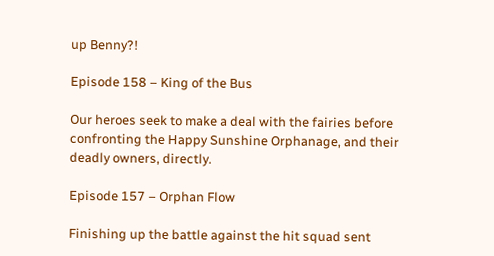up Benny?!

Episode 158 – King of the Bus

Our heroes seek to make a deal with the fairies before confronting the Happy Sunshine Orphanage, and their deadly owners, directly.

Episode 157 – Orphan Flow

Finishing up the battle against the hit squad sent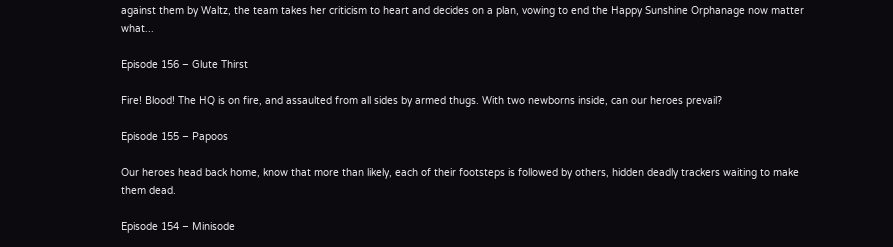against them by Waltz, the team takes her criticism to heart and decides on a plan, vowing to end the Happy Sunshine Orphanage now matter what...

Episode 156 – Glute Thirst

Fire! Blood! The HQ is on fire, and assaulted from all sides by armed thugs. With two newborns inside, can our heroes prevail?

Episode 155 – Papoos

Our heroes head back home, know that more than likely, each of their footsteps is followed by others, hidden deadly trackers waiting to make them dead.

Episode 154 – Minisode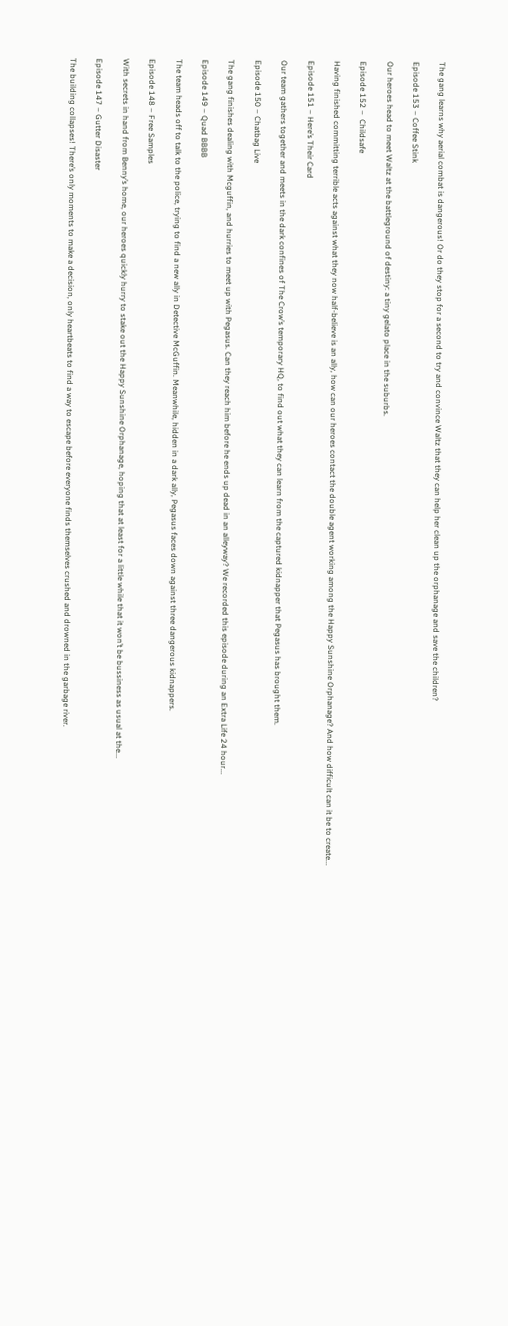The gang learns why aerial combat is dangerous! Or do they stop for a second to try and convince Waltz that they can help her clean up the orphanage and save the children?

Episode 153 – Coffee Stink

Our heroes head to meet Waltz at the battleground of destiny: a tiny gelato place in the suburbs.

Episode 152 –  Childsafe

Having finished committing terrible acts against what they now half-believe is an ally, how can our heroes contact the double agent working among the Happy Sunshine Orphanage? And how difficult can it be to create...

Episode 151 – Here’s Their Card

Our team gathers together and meets in the dark confines of The Crow’s temporary HQ, to find out what they can learn from the captured kidnapper that Pegasus has brought them.

Episode 150 – Chatbag Live

The gang finishes dealing with Mcguffin, and hurries to meet up with Pegasus. Can they reach him before he ends up dead in an alleyway? We recorded this episode during an Extra Life 24 hour...

Episode 149 – Quad BBBB

The team heads off to talk to the police, trying to find a new ally in Detective McGuffin. Meanwhile, hidden in a dark ally, Pegasus faces down against three dangerous kidnappers.

Episode 148 – Free Samples

With secrets in hand from Benny’s home, our heroes quickly hurry to stake out the Happy Sunshine Orphanage, hoping that at least for a little while that it won’t be bussiness as usual at the...

Episode 147 – Gutter Disaster

The building collapses! There’s only moments to make a decision, only heartbeats to find a way to escape before everyone finds themselves crushed and drowned in the garbage river.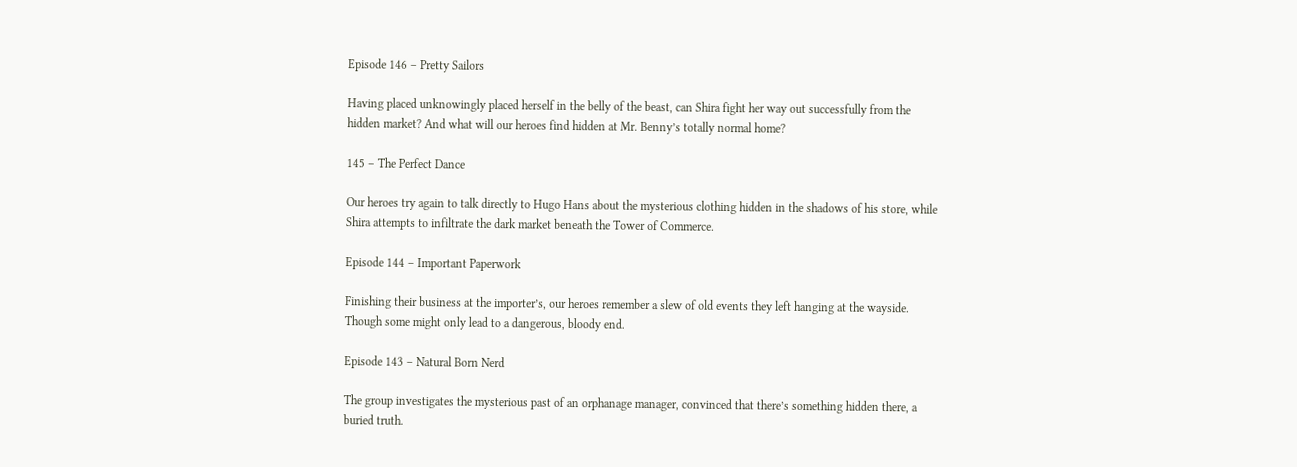Episode 146 – Pretty Sailors

Having placed unknowingly placed herself in the belly of the beast, can Shira fight her way out successfully from the hidden market? And what will our heroes find hidden at Mr. Benny’s totally normal home?

145 – The Perfect Dance

Our heroes try again to talk directly to Hugo Hans about the mysterious clothing hidden in the shadows of his store, while Shira attempts to infiltrate the dark market beneath the Tower of Commerce.

Episode 144 – Important Paperwork

Finishing their business at the importer’s, our heroes remember a slew of old events they left hanging at the wayside. Though some might only lead to a dangerous, bloody end.

Episode 143 – Natural Born Nerd

The group investigates the mysterious past of an orphanage manager, convinced that there’s something hidden there, a buried truth.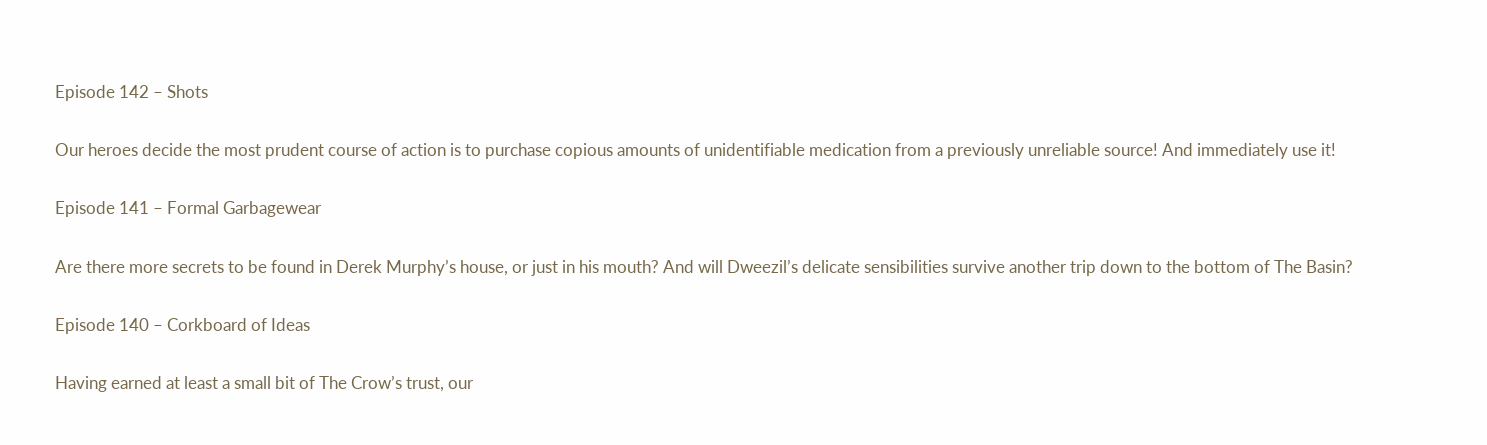Episode 142 – Shots

Our heroes decide the most prudent course of action is to purchase copious amounts of unidentifiable medication from a previously unreliable source! And immediately use it!

Episode 141 – Formal Garbagewear

Are there more secrets to be found in Derek Murphy’s house, or just in his mouth? And will Dweezil’s delicate sensibilities survive another trip down to the bottom of The Basin?

Episode 140 – Corkboard of Ideas

Having earned at least a small bit of The Crow’s trust, our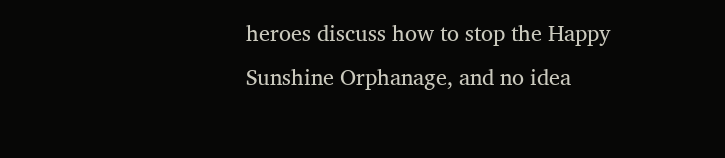heroes discuss how to stop the Happy Sunshine Orphanage, and no idea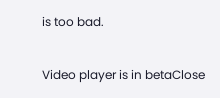is too bad.

Video player is in betaClose